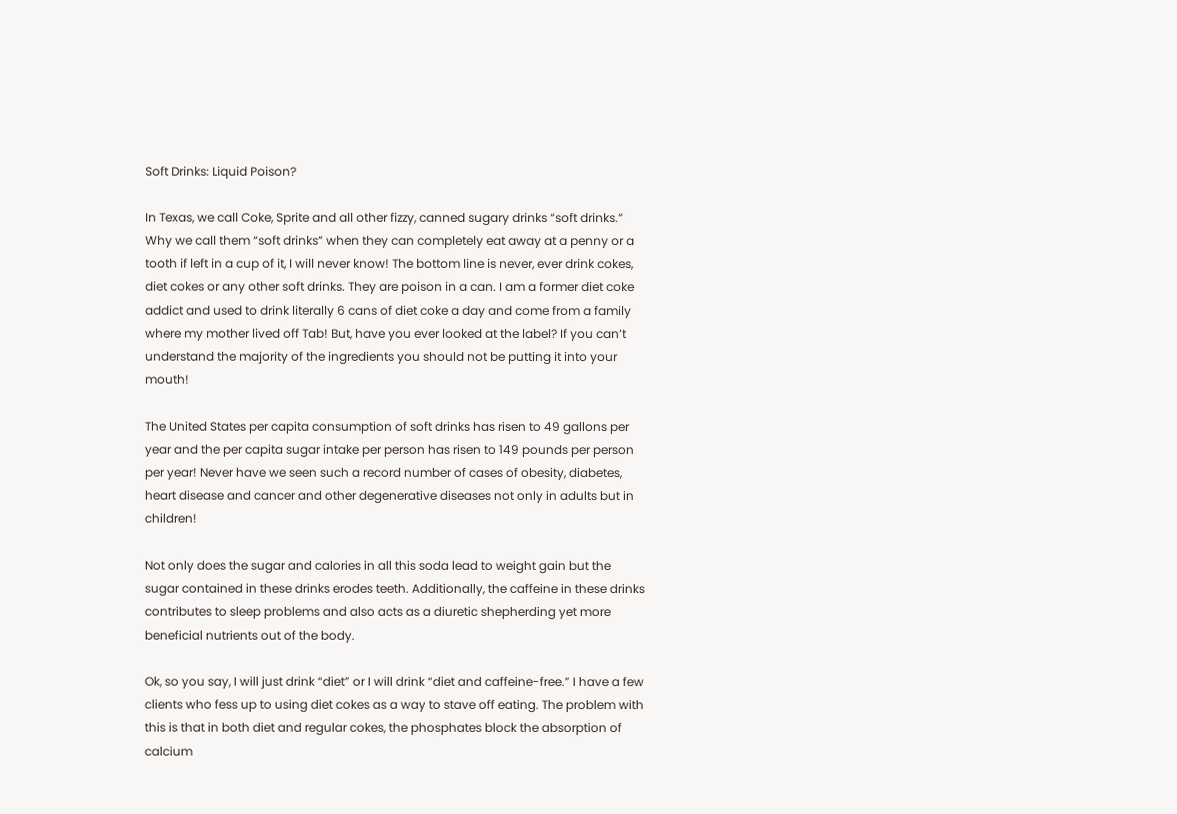Soft Drinks: Liquid Poison?

In Texas, we call Coke, Sprite and all other fizzy, canned sugary drinks “soft drinks.” Why we call them “soft drinks” when they can completely eat away at a penny or a tooth if left in a cup of it, I will never know! The bottom line is never, ever drink cokes, diet cokes or any other soft drinks. They are poison in a can. I am a former diet coke addict and used to drink literally 6 cans of diet coke a day and come from a family where my mother lived off Tab! But, have you ever looked at the label? If you can’t understand the majority of the ingredients you should not be putting it into your mouth!

The United States per capita consumption of soft drinks has risen to 49 gallons per year and the per capita sugar intake per person has risen to 149 pounds per person per year! Never have we seen such a record number of cases of obesity, diabetes, heart disease and cancer and other degenerative diseases not only in adults but in children!

Not only does the sugar and calories in all this soda lead to weight gain but the sugar contained in these drinks erodes teeth. Additionally, the caffeine in these drinks contributes to sleep problems and also acts as a diuretic shepherding yet more beneficial nutrients out of the body.

Ok, so you say, I will just drink “diet” or I will drink “diet and caffeine-free.” I have a few clients who fess up to using diet cokes as a way to stave off eating. The problem with this is that in both diet and regular cokes, the phosphates block the absorption of calcium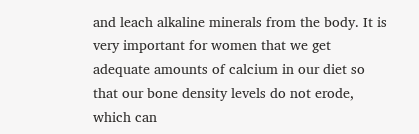and leach alkaline minerals from the body. It is very important for women that we get adequate amounts of calcium in our diet so that our bone density levels do not erode, which can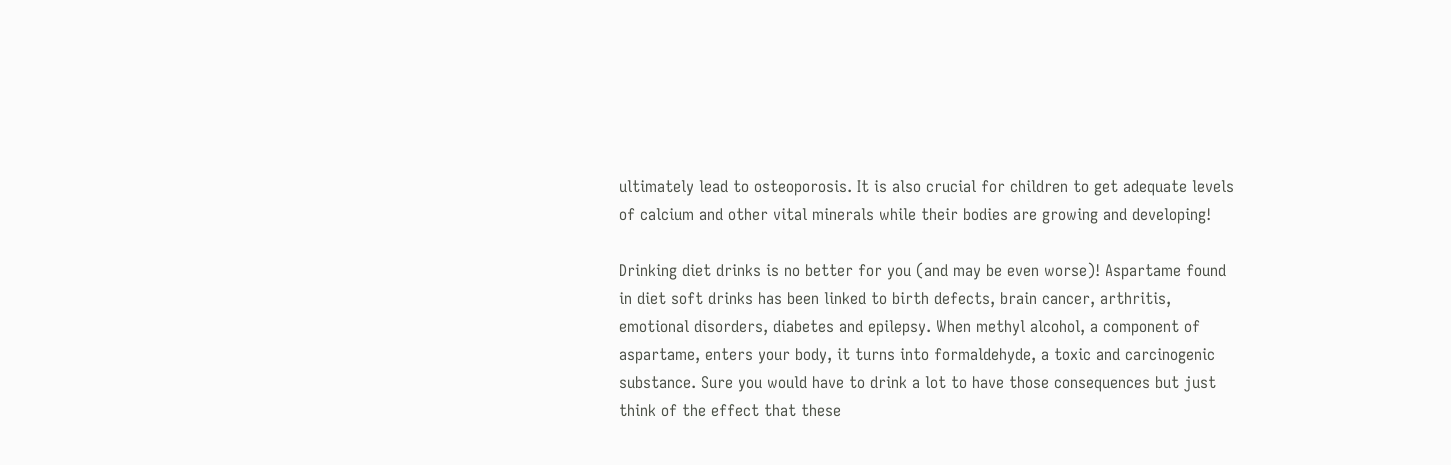ultimately lead to osteoporosis. It is also crucial for children to get adequate levels of calcium and other vital minerals while their bodies are growing and developing!

Drinking diet drinks is no better for you (and may be even worse)! Aspartame found in diet soft drinks has been linked to birth defects, brain cancer, arthritis, emotional disorders, diabetes and epilepsy. When methyl alcohol, a component of aspartame, enters your body, it turns into formaldehyde, a toxic and carcinogenic substance. Sure you would have to drink a lot to have those consequences but just think of the effect that these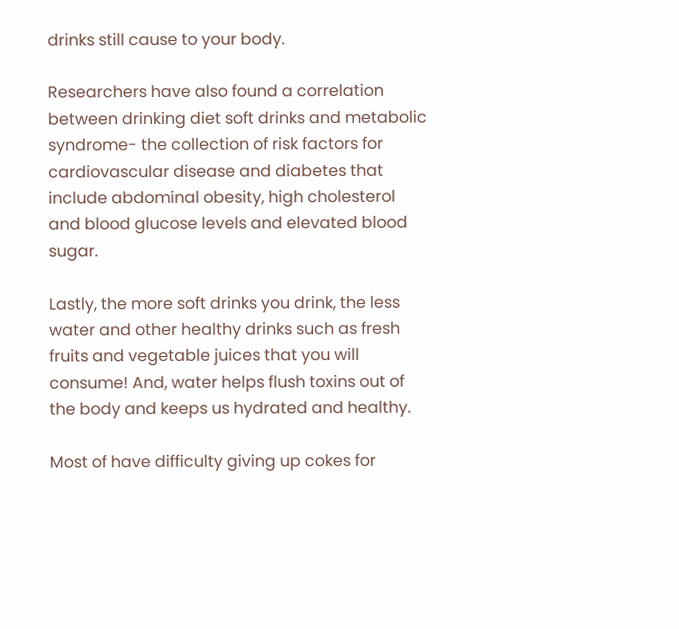drinks still cause to your body.

Researchers have also found a correlation between drinking diet soft drinks and metabolic syndrome- the collection of risk factors for cardiovascular disease and diabetes that include abdominal obesity, high cholesterol and blood glucose levels and elevated blood sugar.

Lastly, the more soft drinks you drink, the less water and other healthy drinks such as fresh fruits and vegetable juices that you will consume! And, water helps flush toxins out of the body and keeps us hydrated and healthy.

Most of have difficulty giving up cokes for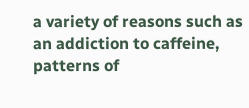a variety of reasons such as an addiction to caffeine, patterns of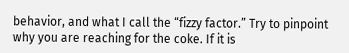behavior, and what I call the “fizzy factor.” Try to pinpoint why you are reaching for the coke. If it is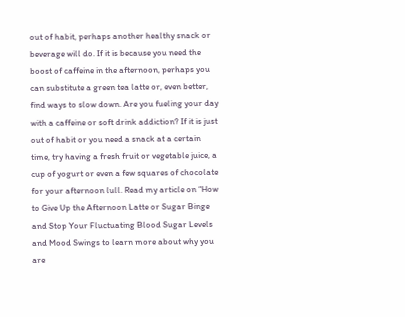out of habit, perhaps another healthy snack or beverage will do. If it is because you need the boost of caffeine in the afternoon, perhaps you can substitute a green tea latte or, even better, find ways to slow down. Are you fueling your day with a caffeine or soft drink addiction? If it is just out of habit or you need a snack at a certain time, try having a fresh fruit or vegetable juice, a cup of yogurt or even a few squares of chocolate for your afternoon lull. Read my article on “How to Give Up the Afternoon Latte or Sugar Binge and Stop Your Fluctuating Blood Sugar Levels and Mood Swings to learn more about why you are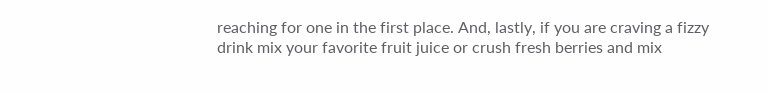reaching for one in the first place. And, lastly, if you are craving a fizzy drink mix your favorite fruit juice or crush fresh berries and mix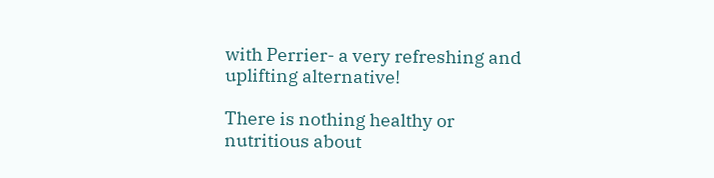with Perrier- a very refreshing and uplifting alternative!

There is nothing healthy or nutritious about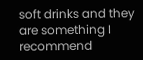soft drinks and they are something I recommend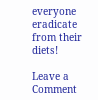everyone eradicate from their diets!

Leave a Comment